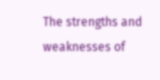The strengths and weaknesses of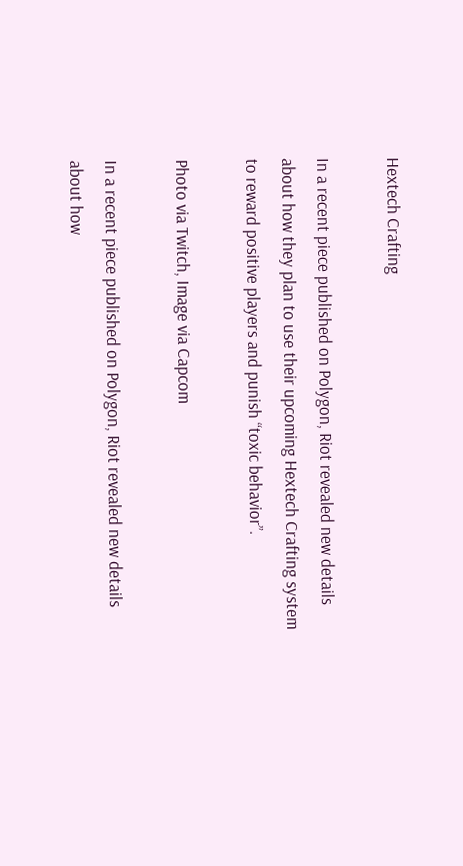Hextech Crafting

In a recent piece published on Polygon, Riot revealed new details about how they plan to use their upcoming Hextech Crafting system to reward positive players and punish “toxic behavior”.

Photo via Twitch, Image via Capcom

In a recent piece published on Polygon, Riot revealed new details about how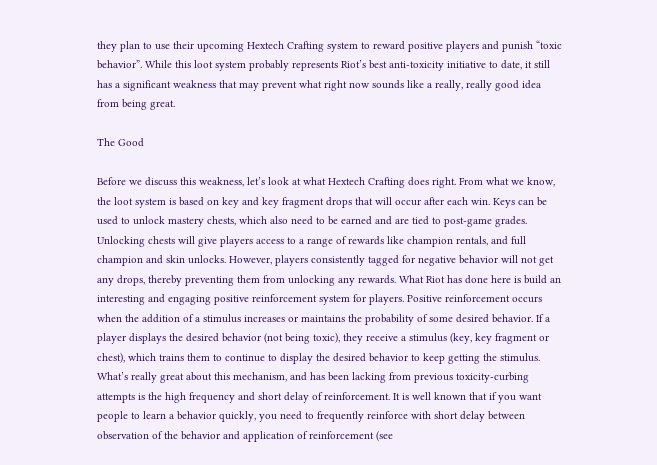they plan to use their upcoming Hextech Crafting system to reward positive players and punish “toxic behavior”. While this loot system probably represents Riot’s best anti-toxicity initiative to date, it still has a significant weakness that may prevent what right now sounds like a really, really good idea from being great.

The Good

Before we discuss this weakness, let’s look at what Hextech Crafting does right. From what we know, the loot system is based on key and key fragment drops that will occur after each win. Keys can be used to unlock mastery chests, which also need to be earned and are tied to post-game grades. Unlocking chests will give players access to a range of rewards like champion rentals, and full champion and skin unlocks. However, players consistently tagged for negative behavior will not get any drops, thereby preventing them from unlocking any rewards. What Riot has done here is build an interesting and engaging positive reinforcement system for players. Positive reinforcement occurs when the addition of a stimulus increases or maintains the probability of some desired behavior. If a player displays the desired behavior (not being toxic), they receive a stimulus (key, key fragment or chest), which trains them to continue to display the desired behavior to keep getting the stimulus. What’s really great about this mechanism, and has been lacking from previous toxicity-curbing attempts is the high frequency and short delay of reinforcement. It is well known that if you want people to learn a behavior quickly, you need to frequently reinforce with short delay between observation of the behavior and application of reinforcement (see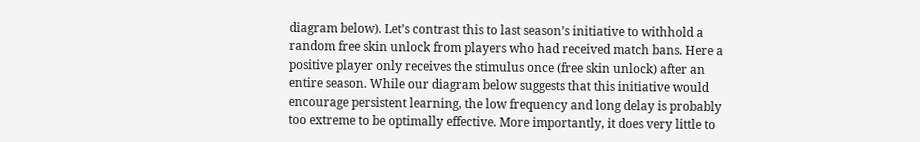diagram below). Let’s contrast this to last season’s initiative to withhold a random free skin unlock from players who had received match bans. Here a positive player only receives the stimulus once (free skin unlock) after an entire season. While our diagram below suggests that this initiative would encourage persistent learning, the low frequency and long delay is probably too extreme to be optimally effective. More importantly, it does very little to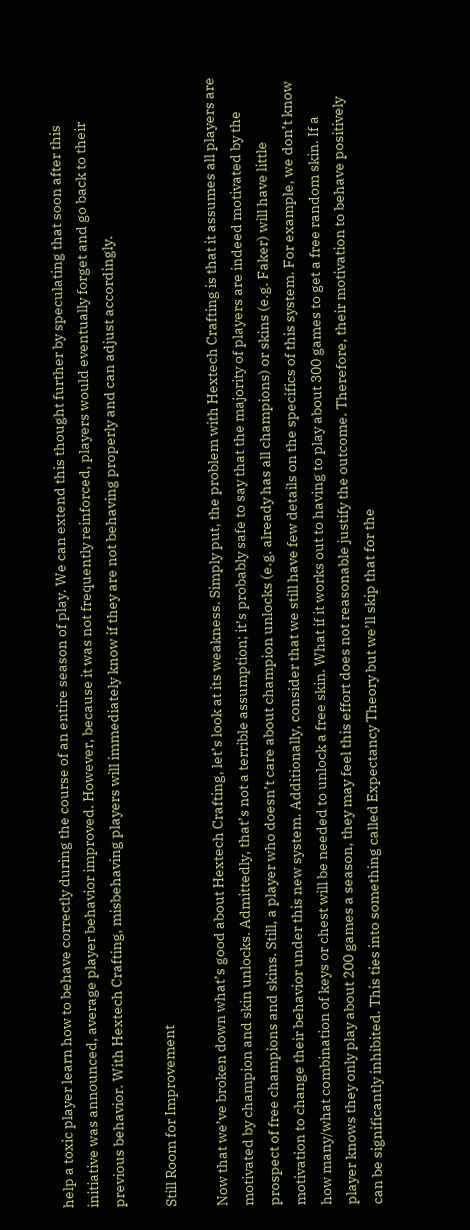help a toxic player learn how to behave correctly during the course of an entire season of play. We can extend this thought further by speculating that soon after this initiative was announced, average player behavior improved. However, because it was not frequently reinforced, players would eventually forget and go back to their previous behavior. With Hextech Crafting, misbehaving players will immediately know if they are not behaving properly and can adjust accordingly.

Still Room for Improvement

Now that we’ve broken down what’s good about Hextech Crafting, let’s look at its weakness. Simply put, the problem with Hextech Crafting is that it assumes all players are motivated by champion and skin unlocks. Admittedly, that’s not a terrible assumption; it’s probably safe to say that the majority of players are indeed motivated by the prospect of free champions and skins. Still, a player who doesn’t care about champion unlocks (e.g. already has all champions) or skins (e.g. Faker) will have little motivation to change their behavior under this new system. Additionally, consider that we still have few details on the specifics of this system. For example, we don’t know how many/what combination of keys or chest will be needed to unlock a free skin. What if it works out to having to play about 300 games to get a free random skin. If a player knows they only play about 200 games a season, they may feel this effort does not reasonable justify the outcome. Therefore, their motivation to behave positively can be significantly inhibited. This ties into something called Expectancy Theory but we’ll skip that for the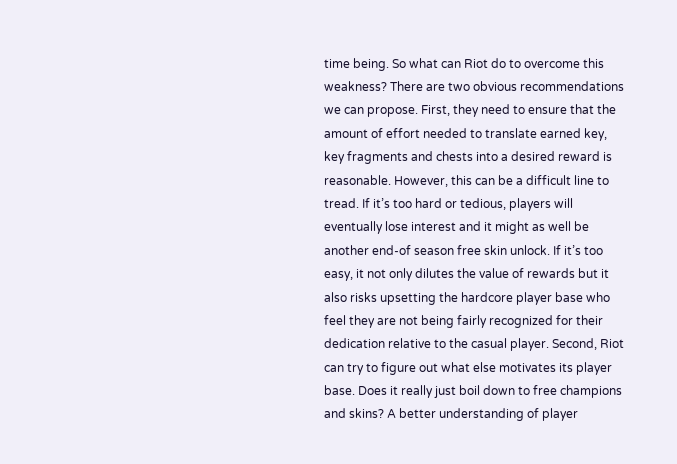time being. So what can Riot do to overcome this weakness? There are two obvious recommendations we can propose. First, they need to ensure that the amount of effort needed to translate earned key, key fragments and chests into a desired reward is reasonable. However, this can be a difficult line to tread. If it’s too hard or tedious, players will eventually lose interest and it might as well be another end-of season free skin unlock. If it’s too easy, it not only dilutes the value of rewards but it also risks upsetting the hardcore player base who feel they are not being fairly recognized for their dedication relative to the casual player. Second, Riot can try to figure out what else motivates its player base. Does it really just boil down to free champions and skins? A better understanding of player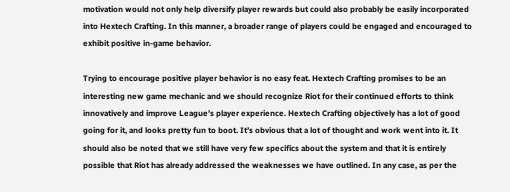motivation would not only help diversify player rewards but could also probably be easily incorporated into Hextech Crafting. In this manner, a broader range of players could be engaged and encouraged to exhibit positive in-game behavior.

Trying to encourage positive player behavior is no easy feat. Hextech Crafting promises to be an interesting new game mechanic and we should recognize Riot for their continued efforts to think innovatively and improve League’s player experience. Hextech Crafting objectively has a lot of good going for it, and looks pretty fun to boot. It’s obvious that a lot of thought and work went into it. It should also be noted that we still have very few specifics about the system and that it is entirely possible that Riot has already addressed the weaknesses we have outlined. In any case, as per the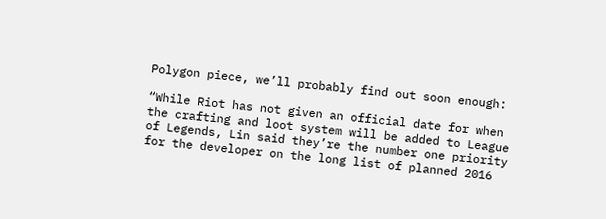Polygon piece, we’ll probably find out soon enough:

“While Riot has not given an official date for when the crafting and loot system will be added to League of Legends, Lin said they’re the number one priority for the developer on the long list of planned 2016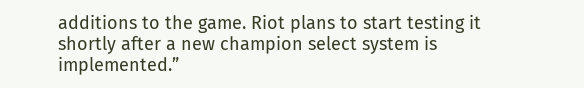additions to the game. Riot plans to start testing it shortly after a new champion select system is implemented.”